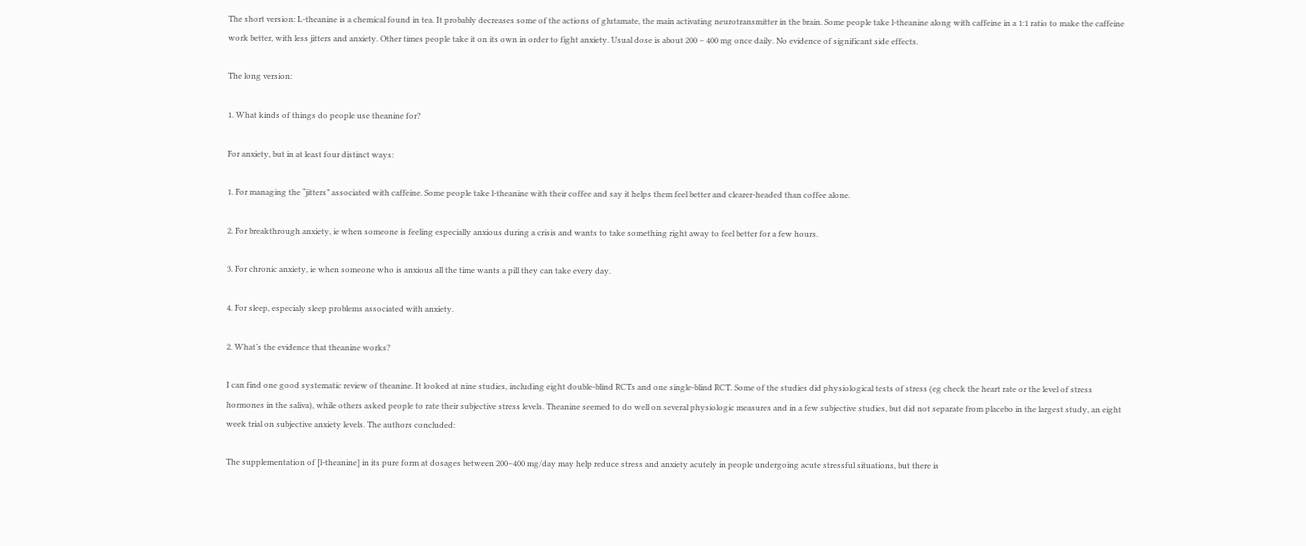The short version: L-theanine is a chemical found in tea. It probably decreases some of the actions of glutamate, the main activating neurotransmitter in the brain. Some people take l-theanine along with caffeine in a 1:1 ratio to make the caffeine work better, with less jitters and anxiety. Other times people take it on its own in order to fight anxiety. Usual dose is about 200 – 400 mg once daily. No evidence of significant side effects.

The long version:

1. What kinds of things do people use theanine for?

For anxiety, but in at least four distinct ways:

1. For managing the “jitters” associated with caffeine. Some people take l-theanine with their coffee and say it helps them feel better and clearer-headed than coffee alone.

2. For breakthrough anxiety, ie when someone is feeling especially anxious during a crisis and wants to take something right away to feel better for a few hours.

3. For chronic anxiety, ie when someone who is anxious all the time wants a pill they can take every day.

4. For sleep, especialy sleep problems associated with anxiety.

2. What’s the evidence that theanine works?

I can find one good systematic review of theanine. It looked at nine studies, including eight double-blind RCTs and one single-blind RCT. Some of the studies did physiological tests of stress (eg check the heart rate or the level of stress hormones in the saliva), while others asked people to rate their subjective stress levels. Theanine seemed to do well on several physiologic measures and in a few subjective studies, but did not separate from placebo in the largest study, an eight week trial on subjective anxiety levels. The authors concluded:

The supplementation of [l-theanine] in its pure form at dosages between 200–400 mg/day may help reduce stress and anxiety acutely in people undergoing acute stressful situations, but there is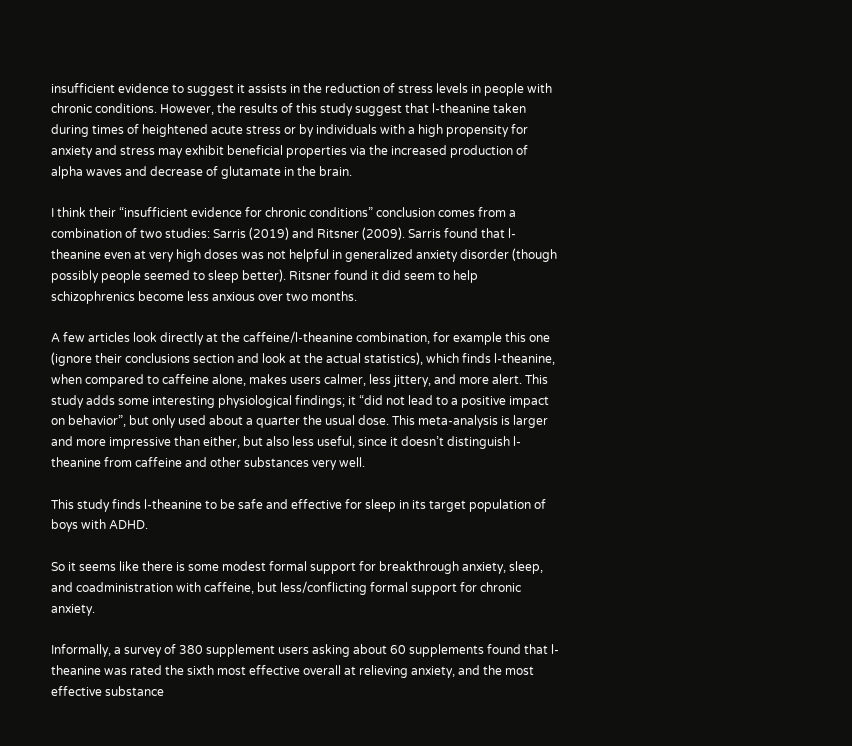insufficient evidence to suggest it assists in the reduction of stress levels in people with chronic conditions. However, the results of this study suggest that l-theanine taken during times of heightened acute stress or by individuals with a high propensity for anxiety and stress may exhibit beneficial properties via the increased production of alpha waves and decrease of glutamate in the brain.

I think their “insufficient evidence for chronic conditions” conclusion comes from a combination of two studies: Sarris (2019) and Ritsner (2009). Sarris found that l-theanine even at very high doses was not helpful in generalized anxiety disorder (though possibly people seemed to sleep better). Ritsner found it did seem to help schizophrenics become less anxious over two months.

A few articles look directly at the caffeine/l-theanine combination, for example this one (ignore their conclusions section and look at the actual statistics), which finds l-theanine, when compared to caffeine alone, makes users calmer, less jittery, and more alert. This study adds some interesting physiological findings; it “did not lead to a positive impact on behavior”, but only used about a quarter the usual dose. This meta-analysis is larger and more impressive than either, but also less useful, since it doesn’t distinguish l-theanine from caffeine and other substances very well.

This study finds l-theanine to be safe and effective for sleep in its target population of boys with ADHD.

So it seems like there is some modest formal support for breakthrough anxiety, sleep, and coadministration with caffeine, but less/conflicting formal support for chronic anxiety.

Informally, a survey of 380 supplement users asking about 60 supplements found that l-theanine was rated the sixth most effective overall at relieving anxiety, and the most effective substance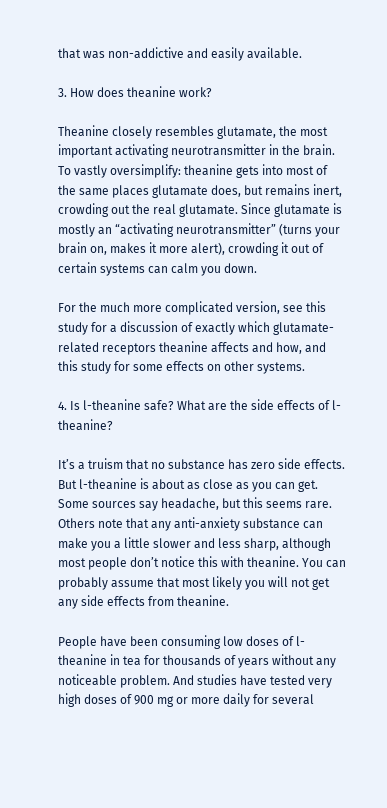that was non-addictive and easily available.

3. How does theanine work?

Theanine closely resembles glutamate, the most important activating neurotransmitter in the brain. To vastly oversimplify: theanine gets into most of the same places glutamate does, but remains inert, crowding out the real glutamate. Since glutamate is mostly an “activating neurotransmitter” (turns your brain on, makes it more alert), crowding it out of certain systems can calm you down.

For the much more complicated version, see this study for a discussion of exactly which glutamate-related receptors theanine affects and how, and this study for some effects on other systems.

4. Is l-theanine safe? What are the side effects of l-theanine?

It’s a truism that no substance has zero side effects. But l-theanine is about as close as you can get. Some sources say headache, but this seems rare. Others note that any anti-anxiety substance can make you a little slower and less sharp, although most people don’t notice this with theanine. You can probably assume that most likely you will not get any side effects from theanine.

People have been consuming low doses of l-theanine in tea for thousands of years without any noticeable problem. And studies have tested very high doses of 900 mg or more daily for several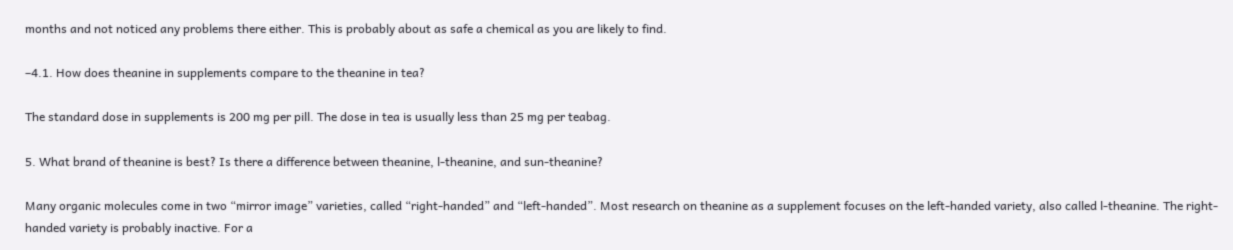months and not noticed any problems there either. This is probably about as safe a chemical as you are likely to find.

–4.1. How does theanine in supplements compare to the theanine in tea?

The standard dose in supplements is 200 mg per pill. The dose in tea is usually less than 25 mg per teabag.

5. What brand of theanine is best? Is there a difference between theanine, l-theanine, and sun-theanine?

Many organic molecules come in two “mirror image” varieties, called “right-handed” and “left-handed”. Most research on theanine as a supplement focuses on the left-handed variety, also called l-theanine. The right-handed variety is probably inactive. For a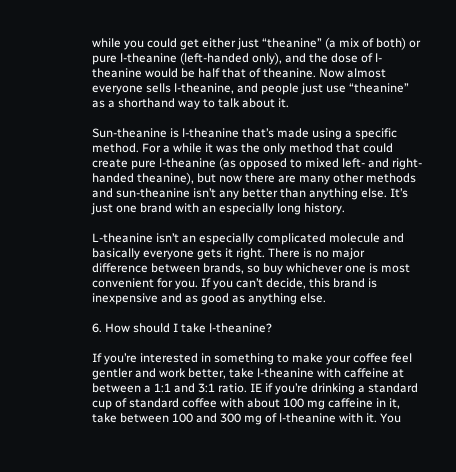while you could get either just “theanine” (a mix of both) or pure l-theanine (left-handed only), and the dose of l-theanine would be half that of theanine. Now almost everyone sells l-theanine, and people just use “theanine” as a shorthand way to talk about it.

Sun-theanine is l-theanine that’s made using a specific method. For a while it was the only method that could create pure l-theanine (as opposed to mixed left- and right- handed theanine), but now there are many other methods and sun-theanine isn’t any better than anything else. It’s just one brand with an especially long history.

L-theanine isn’t an especially complicated molecule and basically everyone gets it right. There is no major difference between brands, so buy whichever one is most convenient for you. If you can’t decide, this brand is inexpensive and as good as anything else.

6. How should I take l-theanine?

If you’re interested in something to make your coffee feel gentler and work better, take l-theanine with caffeine at between a 1:1 and 3:1 ratio. IE if you’re drinking a standard cup of standard coffee with about 100 mg caffeine in it, take between 100 and 300 mg of l-theanine with it. You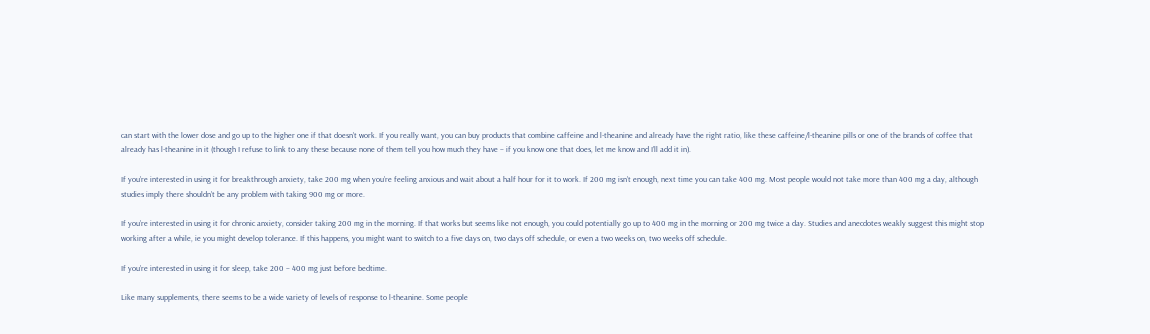can start with the lower dose and go up to the higher one if that doesn’t work. If you really want, you can buy products that combine caffeine and l-theanine and already have the right ratio, like these caffeine/l-theanine pills or one of the brands of coffee that already has l-theanine in it (though I refuse to link to any these because none of them tell you how much they have – if you know one that does, let me know and I’ll add it in).

If you’re interested in using it for breakthrough anxiety, take 200 mg when you’re feeling anxious and wait about a half hour for it to work. If 200 mg isn’t enough, next time you can take 400 mg. Most people would not take more than 400 mg a day, although studies imply there shouldn’t be any problem with taking 900 mg or more.

If you’re interested in using it for chronic anxiety, consider taking 200 mg in the morning. If that works but seems like not enough, you could potentially go up to 400 mg in the morning or 200 mg twice a day. Studies and anecdotes weakly suggest this might stop working after a while, ie you might develop tolerance. If this happens, you might want to switch to a five days on, two days off schedule, or even a two weeks on, two weeks off schedule.

If you’re interested in using it for sleep, take 200 – 400 mg just before bedtime.

Like many supplements, there seems to be a wide variety of levels of response to l-theanine. Some people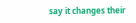say it changes their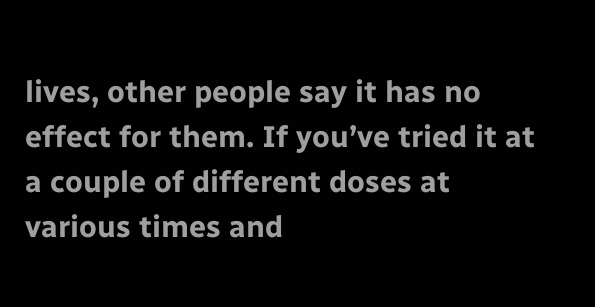lives, other people say it has no effect for them. If you’ve tried it at a couple of different doses at various times and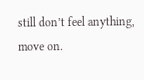still don’t feel anything, move on.